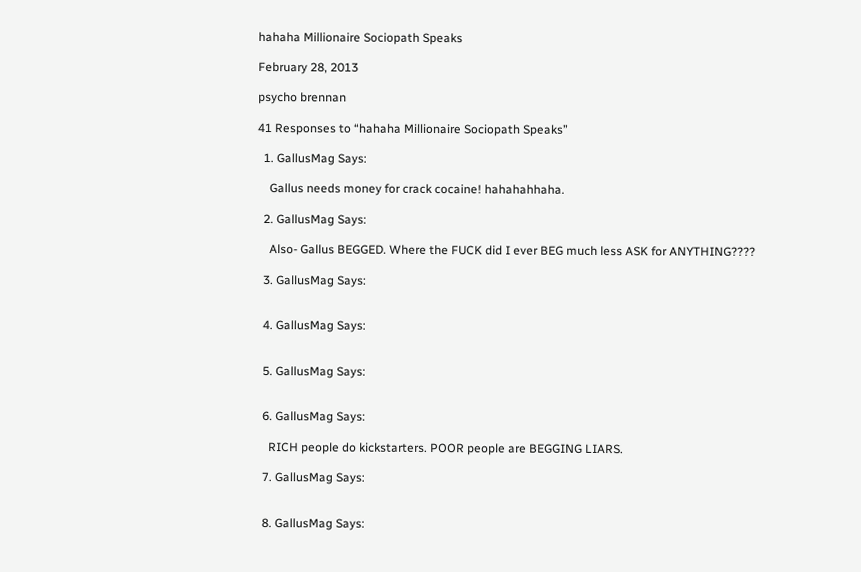hahaha Millionaire Sociopath Speaks

February 28, 2013

psycho brennan

41 Responses to “hahaha Millionaire Sociopath Speaks”

  1. GallusMag Says:

    Gallus needs money for crack cocaine! hahahahhaha.

  2. GallusMag Says:

    Also- Gallus BEGGED. Where the FUCK did I ever BEG much less ASK for ANYTHING????

  3. GallusMag Says:


  4. GallusMag Says:


  5. GallusMag Says:


  6. GallusMag Says:

    RICH people do kickstarters. POOR people are BEGGING LIARS.

  7. GallusMag Says:


  8. GallusMag Says: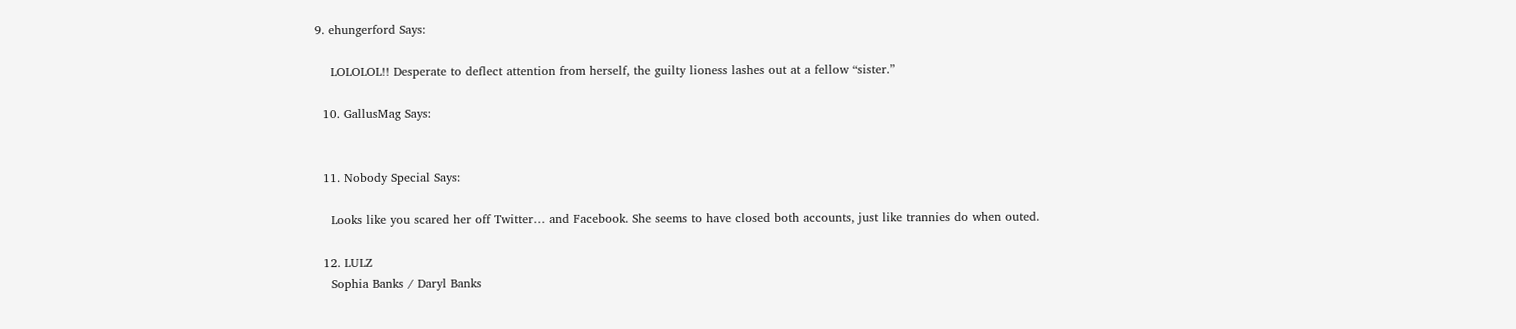9. ehungerford Says:

    LOLOLOL!! Desperate to deflect attention from herself, the guilty lioness lashes out at a fellow “sister.”

  10. GallusMag Says:


  11. Nobody Special Says:

    Looks like you scared her off Twitter… and Facebook. She seems to have closed both accounts, just like trannies do when outed.

  12. LULZ
    Sophia Banks / Daryl Banks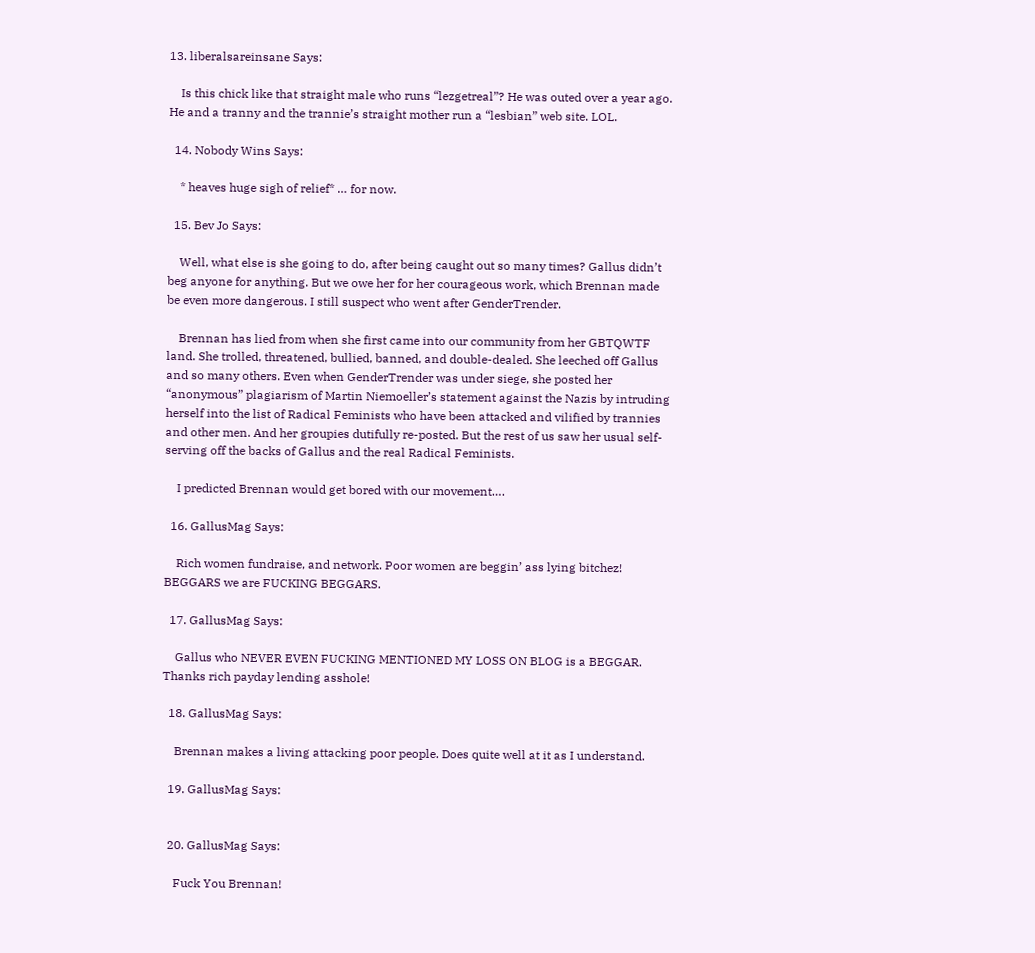13. liberalsareinsane Says:

    Is this chick like that straight male who runs “lezgetreal”? He was outed over a year ago. He and a tranny and the trannie’s straight mother run a “lesbian” web site. LOL.

  14. Nobody Wins Says:

    * heaves huge sigh of relief* … for now.

  15. Bev Jo Says:

    Well, what else is she going to do, after being caught out so many times? Gallus didn’t beg anyone for anything. But we owe her for her courageous work, which Brennan made be even more dangerous. I still suspect who went after GenderTrender.

    Brennan has lied from when she first came into our community from her GBTQWTF land. She trolled, threatened, bullied, banned, and double-dealed. She leeched off Gallus and so many others. Even when GenderTrender was under siege, she posted her “anonymous” plagiarism of Martin Niemoeller’s statement against the Nazis by intruding herself into the list of Radical Feminists who have been attacked and vilified by trannies and other men. And her groupies dutifully re-posted. But the rest of us saw her usual self-serving off the backs of Gallus and the real Radical Feminists.

    I predicted Brennan would get bored with our movement….

  16. GallusMag Says:

    Rich women fundraise, and network. Poor women are beggin’ ass lying bitchez! BEGGARS we are FUCKING BEGGARS.

  17. GallusMag Says:

    Gallus who NEVER EVEN FUCKING MENTIONED MY LOSS ON BLOG is a BEGGAR. Thanks rich payday lending asshole!

  18. GallusMag Says:

    Brennan makes a living attacking poor people. Does quite well at it as I understand.

  19. GallusMag Says:


  20. GallusMag Says:

    Fuck You Brennan!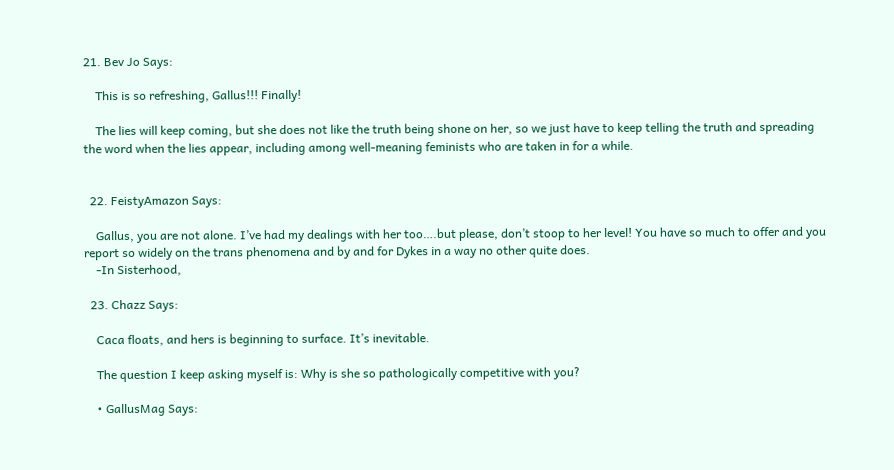21. Bev Jo Says:

    This is so refreshing, Gallus!!! Finally!

    The lies will keep coming, but she does not like the truth being shone on her, so we just have to keep telling the truth and spreading the word when the lies appear, including among well-meaning feminists who are taken in for a while.


  22. FeistyAmazon Says:

    Gallus, you are not alone. I’ve had my dealings with her too….but please, don’t stoop to her level! You have so much to offer and you report so widely on the trans phenomena and by and for Dykes in a way no other quite does.
    -In Sisterhood,

  23. Chazz Says:

    Caca floats, and hers is beginning to surface. It’s inevitable.

    The question I keep asking myself is: Why is she so pathologically competitive with you?

    • GallusMag Says: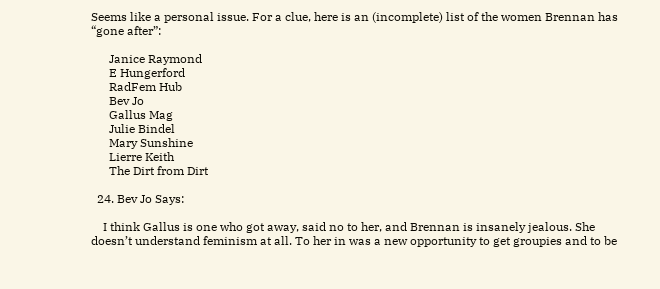Seems like a personal issue. For a clue, here is an (incomplete) list of the women Brennan has “gone after”:

      Janice Raymond
      E Hungerford
      RadFem Hub
      Bev Jo
      Gallus Mag
      Julie Bindel
      Mary Sunshine
      Lierre Keith
      The Dirt from Dirt

  24. Bev Jo Says:

    I think Gallus is one who got away, said no to her, and Brennan is insanely jealous. She doesn’t understand feminism at all. To her in was a new opportunity to get groupies and to be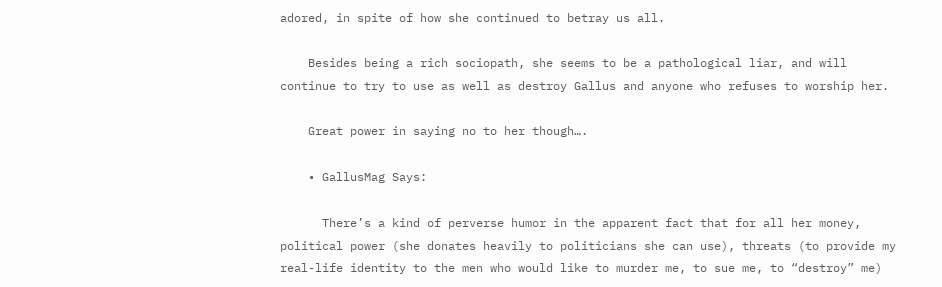adored, in spite of how she continued to betray us all.

    Besides being a rich sociopath, she seems to be a pathological liar, and will continue to try to use as well as destroy Gallus and anyone who refuses to worship her.

    Great power in saying no to her though….

    • GallusMag Says:

      There’s a kind of perverse humor in the apparent fact that for all her money, political power (she donates heavily to politicians she can use), threats (to provide my real-life identity to the men who would like to murder me, to sue me, to “destroy” me)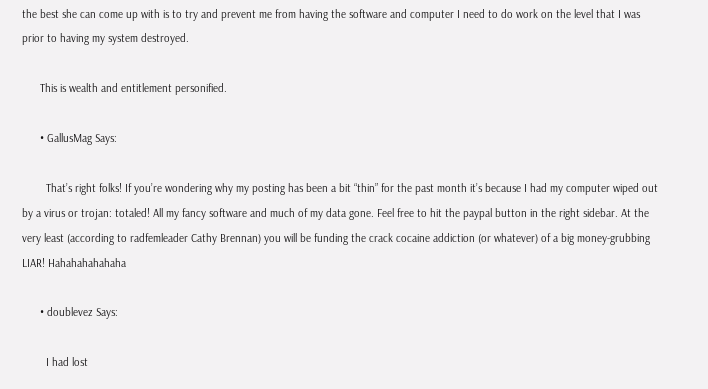the best she can come up with is to try and prevent me from having the software and computer I need to do work on the level that I was prior to having my system destroyed.

      This is wealth and entitlement personified.

      • GallusMag Says:

        That’s right folks! If you’re wondering why my posting has been a bit “thin” for the past month it’s because I had my computer wiped out by a virus or trojan: totaled! All my fancy software and much of my data gone. Feel free to hit the paypal button in the right sidebar. At the very least (according to radfemleader Cathy Brennan) you will be funding the crack cocaine addiction (or whatever) of a big money-grubbing LIAR! Hahahahahahaha

      • doublevez Says:

        I had lost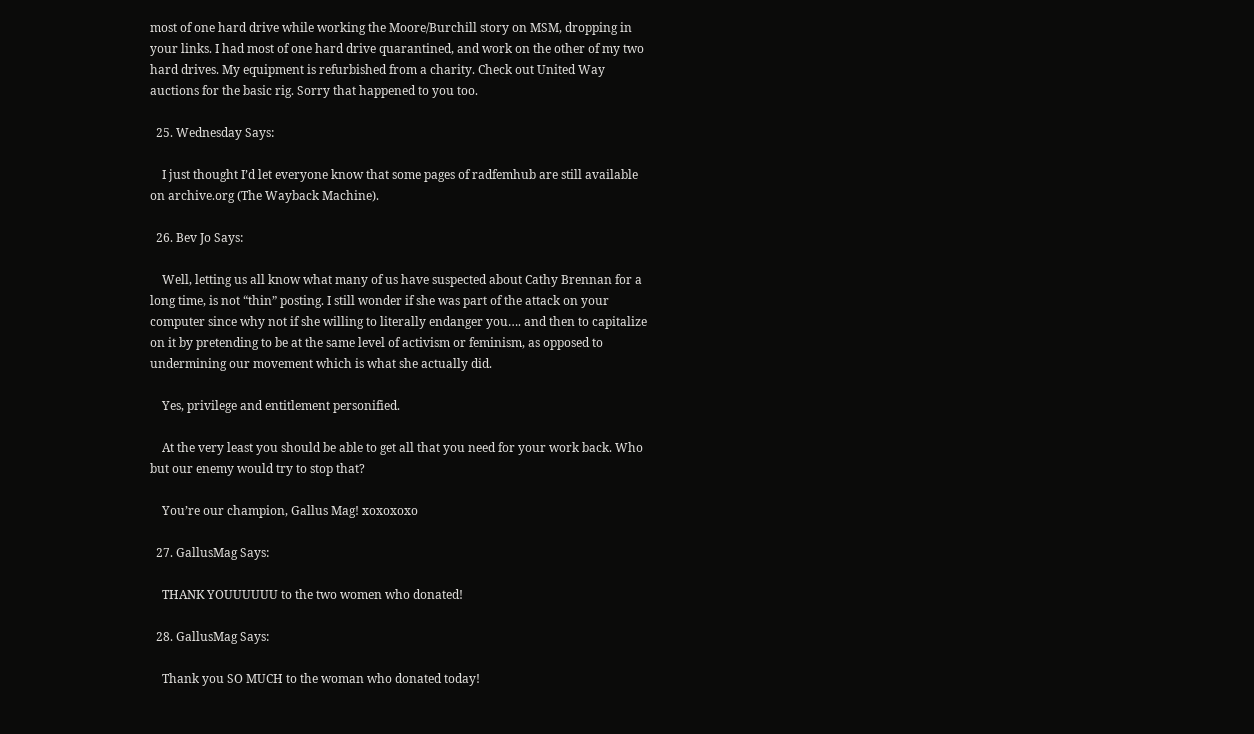most of one hard drive while working the Moore/Burchill story on MSM, dropping in your links. I had most of one hard drive quarantined, and work on the other of my two hard drives. My equipment is refurbished from a charity. Check out United Way auctions for the basic rig. Sorry that happened to you too.

  25. Wednesday Says:

    I just thought I’d let everyone know that some pages of radfemhub are still available on archive.org (The Wayback Machine).

  26. Bev Jo Says:

    Well, letting us all know what many of us have suspected about Cathy Brennan for a long time, is not “thin” posting. I still wonder if she was part of the attack on your computer since why not if she willing to literally endanger you…. and then to capitalize on it by pretending to be at the same level of activism or feminism, as opposed to undermining our movement which is what she actually did.

    Yes, privilege and entitlement personified.

    At the very least you should be able to get all that you need for your work back. Who but our enemy would try to stop that?

    You’re our champion, Gallus Mag! xoxoxoxo

  27. GallusMag Says:

    THANK YOUUUUUU to the two women who donated!

  28. GallusMag Says:

    Thank you SO MUCH to the woman who donated today!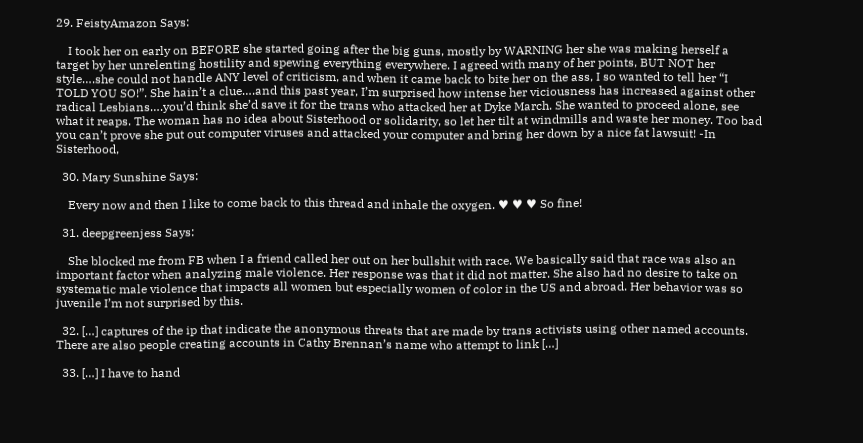29. FeistyAmazon Says:

    I took her on early on BEFORE she started going after the big guns, mostly by WARNING her she was making herself a target by her unrelenting hostility and spewing everything everywhere. I agreed with many of her points, BUT NOT her style….she could not handle ANY level of criticism, and when it came back to bite her on the ass, I so wanted to tell her “I TOLD YOU SO!”. She hain’t a clue….and this past year, I’m surprised how intense her viciousness has increased against other radical Lesbians….you’d think she’d save it for the trans who attacked her at Dyke March. She wanted to proceed alone, see what it reaps. The woman has no idea about Sisterhood or solidarity, so let her tilt at windmills and waste her money. Too bad you can’t prove she put out computer viruses and attacked your computer and bring her down by a nice fat lawsuit! -In Sisterhood,

  30. Mary Sunshine Says:

    Every now and then I like to come back to this thread and inhale the oxygen. ♥ ♥ ♥ So fine!

  31. deepgreenjess Says:

    She blocked me from FB when I a friend called her out on her bullshit with race. We basically said that race was also an important factor when analyzing male violence. Her response was that it did not matter. She also had no desire to take on systematic male violence that impacts all women but especially women of color in the US and abroad. Her behavior was so juvenile I’m not surprised by this.

  32. […] captures of the ip that indicate the anonymous threats that are made by trans activists using other named accounts.  There are also people creating accounts in Cathy Brennan’s name who attempt to link […]

  33. […] I have to hand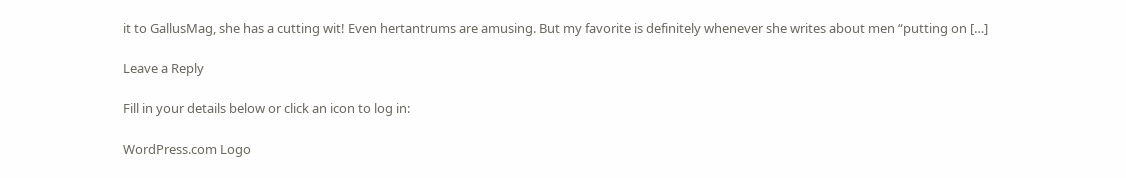it to GallusMag, she has a cutting wit! Even hertantrums are amusing. But my favorite is definitely whenever she writes about men “putting on […]

Leave a Reply

Fill in your details below or click an icon to log in:

WordPress.com Logo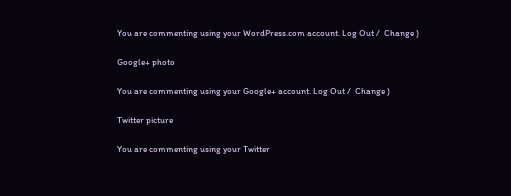You are commenting using your WordPress.com account. Log Out /  Change )

Google+ photo

You are commenting using your Google+ account. Log Out /  Change )

Twitter picture

You are commenting using your Twitter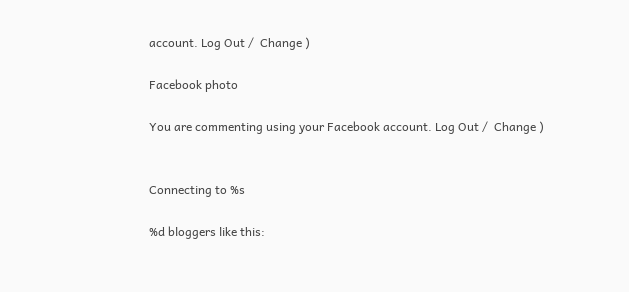account. Log Out /  Change )

Facebook photo

You are commenting using your Facebook account. Log Out /  Change )


Connecting to %s

%d bloggers like this: